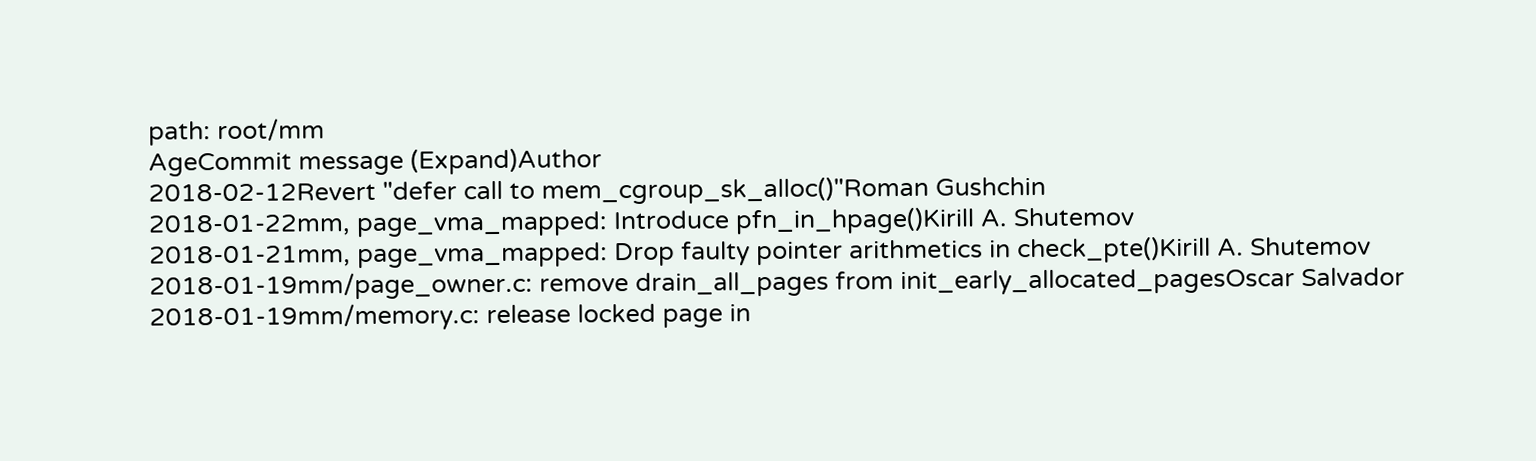path: root/mm
AgeCommit message (Expand)Author
2018-02-12Revert "defer call to mem_cgroup_sk_alloc()"Roman Gushchin
2018-01-22mm, page_vma_mapped: Introduce pfn_in_hpage()Kirill A. Shutemov
2018-01-21mm, page_vma_mapped: Drop faulty pointer arithmetics in check_pte()Kirill A. Shutemov
2018-01-19mm/page_owner.c: remove drain_all_pages from init_early_allocated_pagesOscar Salvador
2018-01-19mm/memory.c: release locked page in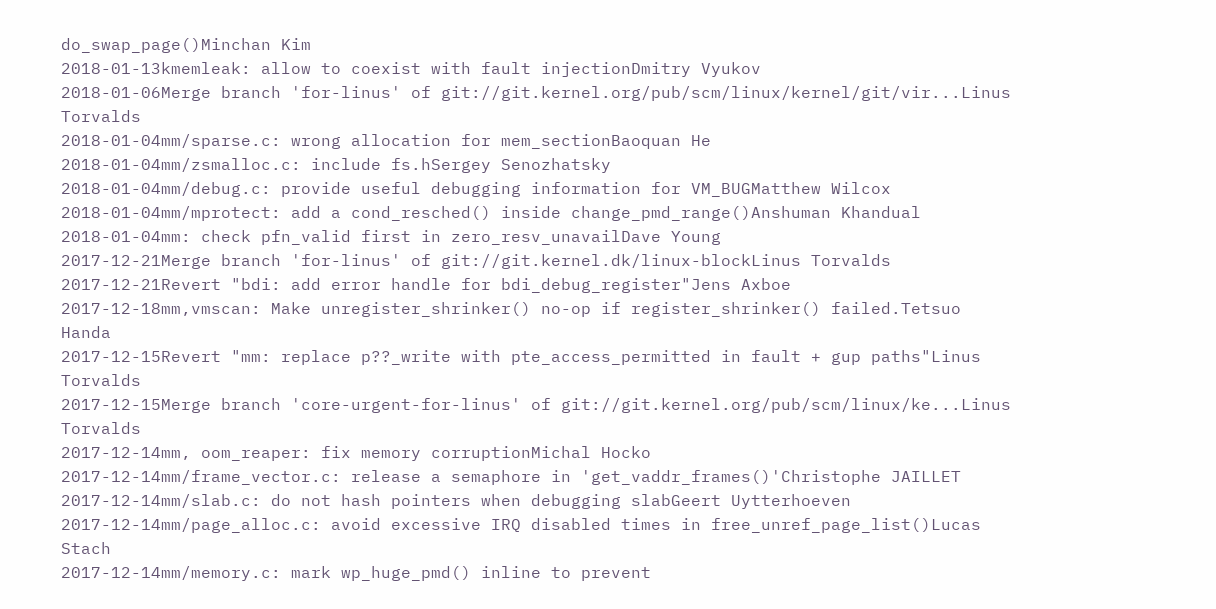do_swap_page()Minchan Kim
2018-01-13kmemleak: allow to coexist with fault injectionDmitry Vyukov
2018-01-06Merge branch 'for-linus' of git://git.kernel.org/pub/scm/linux/kernel/git/vir...Linus Torvalds
2018-01-04mm/sparse.c: wrong allocation for mem_sectionBaoquan He
2018-01-04mm/zsmalloc.c: include fs.hSergey Senozhatsky
2018-01-04mm/debug.c: provide useful debugging information for VM_BUGMatthew Wilcox
2018-01-04mm/mprotect: add a cond_resched() inside change_pmd_range()Anshuman Khandual
2018-01-04mm: check pfn_valid first in zero_resv_unavailDave Young
2017-12-21Merge branch 'for-linus' of git://git.kernel.dk/linux-blockLinus Torvalds
2017-12-21Revert "bdi: add error handle for bdi_debug_register"Jens Axboe
2017-12-18mm,vmscan: Make unregister_shrinker() no-op if register_shrinker() failed.Tetsuo Handa
2017-12-15Revert "mm: replace p??_write with pte_access_permitted in fault + gup paths"Linus Torvalds
2017-12-15Merge branch 'core-urgent-for-linus' of git://git.kernel.org/pub/scm/linux/ke...Linus Torvalds
2017-12-14mm, oom_reaper: fix memory corruptionMichal Hocko
2017-12-14mm/frame_vector.c: release a semaphore in 'get_vaddr_frames()'Christophe JAILLET
2017-12-14mm/slab.c: do not hash pointers when debugging slabGeert Uytterhoeven
2017-12-14mm/page_alloc.c: avoid excessive IRQ disabled times in free_unref_page_list()Lucas Stach
2017-12-14mm/memory.c: mark wp_huge_pmd() inline to prevent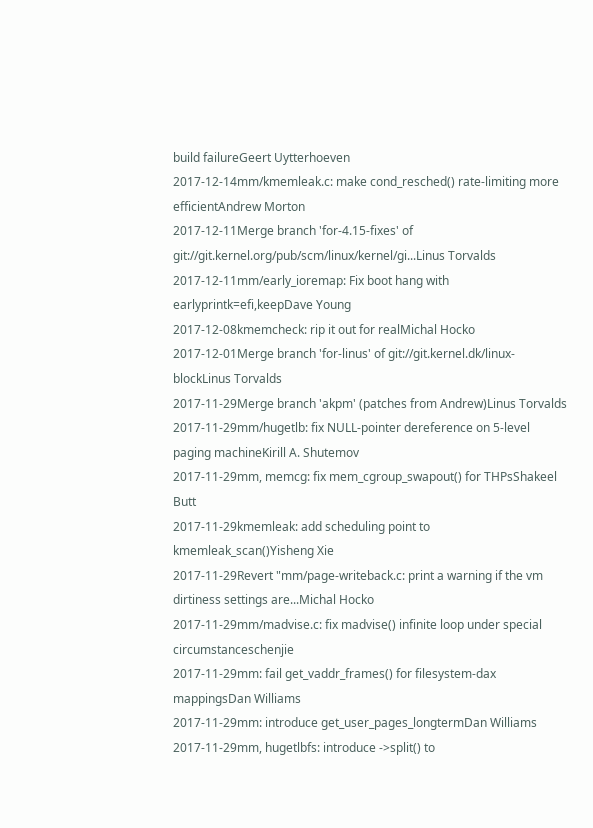build failureGeert Uytterhoeven
2017-12-14mm/kmemleak.c: make cond_resched() rate-limiting more efficientAndrew Morton
2017-12-11Merge branch 'for-4.15-fixes' of git://git.kernel.org/pub/scm/linux/kernel/gi...Linus Torvalds
2017-12-11mm/early_ioremap: Fix boot hang with earlyprintk=efi,keepDave Young
2017-12-08kmemcheck: rip it out for realMichal Hocko
2017-12-01Merge branch 'for-linus' of git://git.kernel.dk/linux-blockLinus Torvalds
2017-11-29Merge branch 'akpm' (patches from Andrew)Linus Torvalds
2017-11-29mm/hugetlb: fix NULL-pointer dereference on 5-level paging machineKirill A. Shutemov
2017-11-29mm, memcg: fix mem_cgroup_swapout() for THPsShakeel Butt
2017-11-29kmemleak: add scheduling point to kmemleak_scan()Yisheng Xie
2017-11-29Revert "mm/page-writeback.c: print a warning if the vm dirtiness settings are...Michal Hocko
2017-11-29mm/madvise.c: fix madvise() infinite loop under special circumstanceschenjie
2017-11-29mm: fail get_vaddr_frames() for filesystem-dax mappingsDan Williams
2017-11-29mm: introduce get_user_pages_longtermDan Williams
2017-11-29mm, hugetlbfs: introduce ->split() to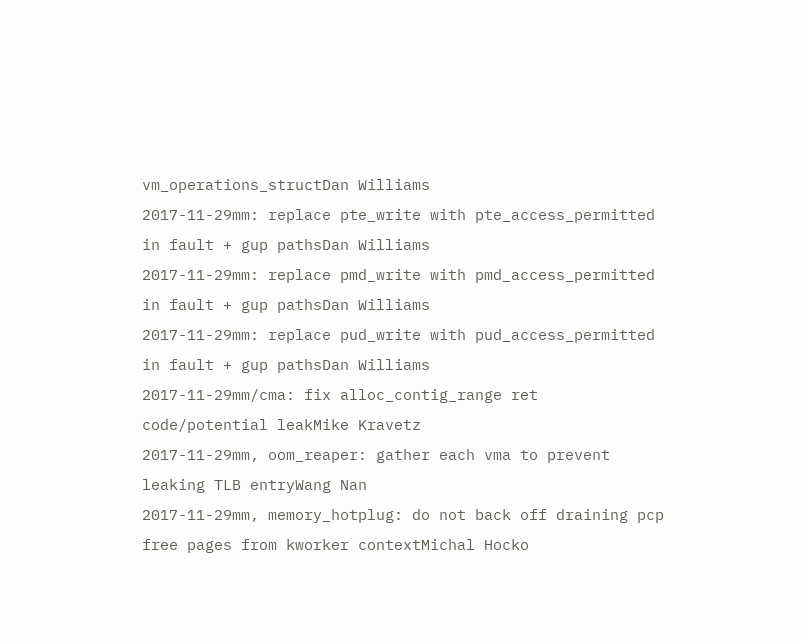vm_operations_structDan Williams
2017-11-29mm: replace pte_write with pte_access_permitted in fault + gup pathsDan Williams
2017-11-29mm: replace pmd_write with pmd_access_permitted in fault + gup pathsDan Williams
2017-11-29mm: replace pud_write with pud_access_permitted in fault + gup pathsDan Williams
2017-11-29mm/cma: fix alloc_contig_range ret code/potential leakMike Kravetz
2017-11-29mm, oom_reaper: gather each vma to prevent leaking TLB entryWang Nan
2017-11-29mm, memory_hotplug: do not back off draining pcp free pages from kworker contextMichal Hocko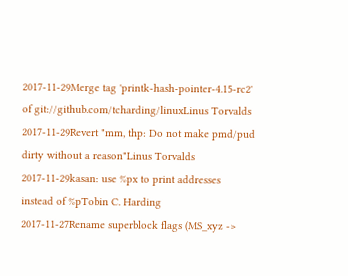2017-11-29Merge tag 'printk-hash-pointer-4.15-rc2' of git://github.com/tcharding/linuxLinus Torvalds
2017-11-29Revert "mm, thp: Do not make pmd/pud dirty without a reason"Linus Torvalds
2017-11-29kasan: use %px to print addresses instead of %pTobin C. Harding
2017-11-27Rename superblock flags (MS_xyz ->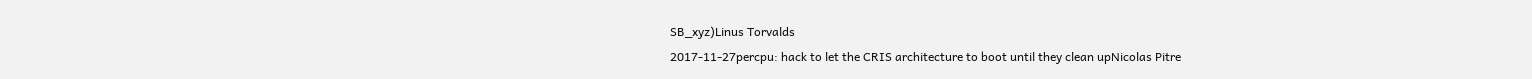SB_xyz)Linus Torvalds
2017-11-27percpu: hack to let the CRIS architecture to boot until they clean upNicolas Pitre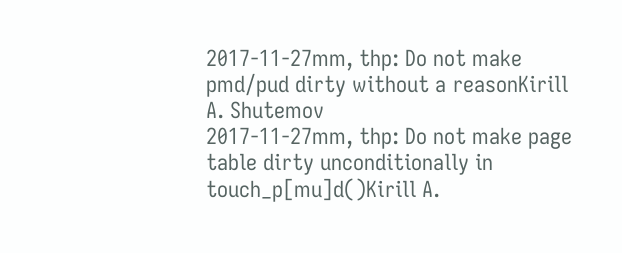2017-11-27mm, thp: Do not make pmd/pud dirty without a reasonKirill A. Shutemov
2017-11-27mm, thp: Do not make page table dirty unconditionally in touch_p[mu]d()Kirill A.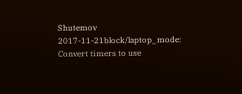Shutemov
2017-11-21block/laptop_mode: Convert timers to use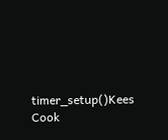timer_setup()Kees Cook